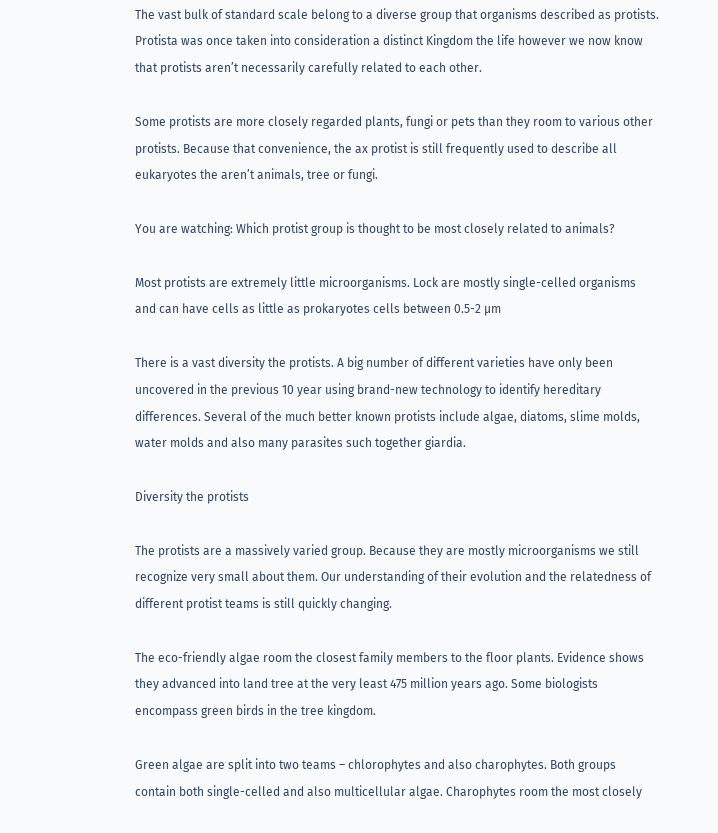The vast bulk of standard scale belong to a diverse group that organisms described as protists. Protista was once taken into consideration a distinct Kingdom the life however we now know that protists aren’t necessarily carefully related to each other.

Some protists are more closely regarded plants, fungi or pets than they room to various other protists. Because that convenience, the ax protist is still frequently used to describe all eukaryotes the aren’t animals, tree or fungi.

You are watching: Which protist group is thought to be most closely related to animals?

Most protists are extremely little microorganisms. Lock are mostly single-celled organisms and can have cells as little as prokaryotes cells between 0.5-2 µm

There is a vast diversity the protists. A big number of different varieties have only been uncovered in the previous 10 year using brand-new technology to identify hereditary differences. Several of the much better known protists include algae, diatoms, slime molds, water molds and also many parasites such together giardia.

Diversity the protists

The protists are a massively varied group. Because they are mostly microorganisms we still recognize very small about them. Our understanding of their evolution and the relatedness of different protist teams is still quickly changing.

The eco-friendly algae room the closest family members to the floor plants. Evidence shows they advanced into land tree at the very least 475 million years ago. Some biologists encompass green birds in the tree kingdom.

Green algae are split into two teams – chlorophytes and also charophytes. Both groups contain both single-celled and also multicellular algae. Charophytes room the most closely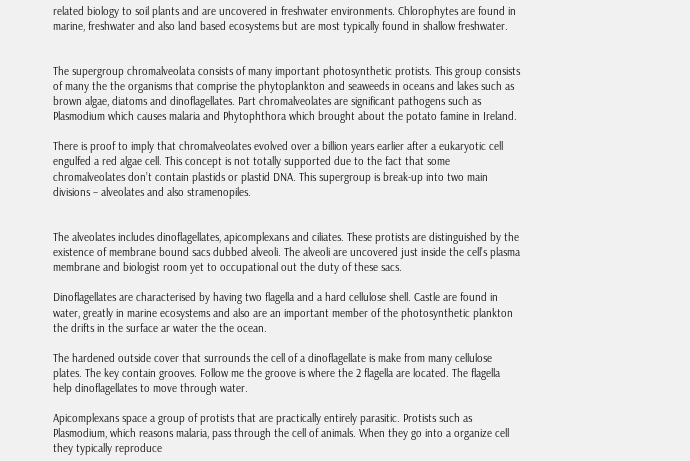related biology to soil plants and are uncovered in freshwater environments. Chlorophytes are found in marine, freshwater and also land based ecosystems but are most typically found in shallow freshwater.


The supergroup chromalveolata consists of many important photosynthetic protists. This group consists of many the the organisms that comprise the phytoplankton and seaweeds in oceans and lakes such as brown algae, diatoms and dinoflagellates. Part chromalveolates are significant pathogens such as Plasmodium which causes malaria and Phytophthora which brought about the potato famine in Ireland.

There is proof to imply that chromalveolates evolved over a billion years earlier after a eukaryotic cell engulfed a red algae cell. This concept is not totally supported due to the fact that some chromalveolates don’t contain plastids or plastid DNA. This supergroup is break-up into two main divisions – alveolates and also stramenopiles.


The alveolates includes dinoflagellates, apicomplexans and ciliates. These protists are distinguished by the existence of membrane bound sacs dubbed alveoli. The alveoli are uncovered just inside the cell’s plasma membrane and biologist room yet to occupational out the duty of these sacs.

Dinoflagellates are characterised by having two flagella and a hard cellulose shell. Castle are found in water, greatly in marine ecosystems and also are an important member of the photosynthetic plankton the drifts in the surface ar water the the ocean.

The hardened outside cover that surrounds the cell of a dinoflagellate is make from many cellulose plates. The key contain grooves. Follow me the groove is where the 2 flagella are located. The flagella help dinoflagellates to move through water.

Apicomplexans space a group of protists that are practically entirely parasitic. Protists such as Plasmodium, which reasons malaria, pass through the cell of animals. When they go into a organize cell they typically reproduce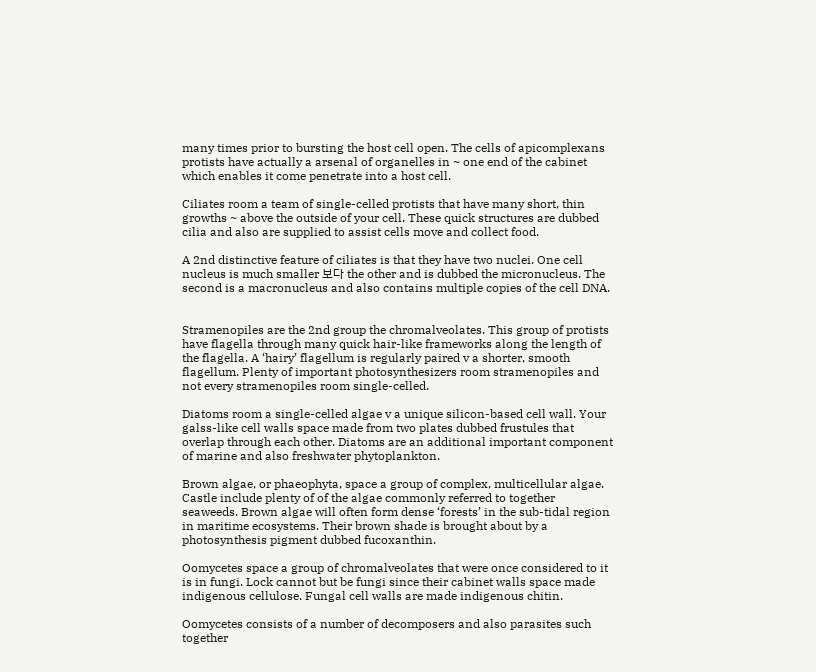many times prior to bursting the host cell open. The cells of apicomplexans protists have actually a arsenal of organelles in ~ one end of the cabinet which enables it come penetrate into a host cell.

Ciliates room a team of single-celled protists that have many short, thin growths ~ above the outside of your cell. These quick structures are dubbed cilia and also are supplied to assist cells move and collect food.

A 2nd distinctive feature of ciliates is that they have two nuclei. One cell nucleus is much smaller 보다 the other and is dubbed the micronucleus. The second is a macronucleus and also contains multiple copies of the cell DNA.


Stramenopiles are the 2nd group the chromalveolates. This group of protists have flagella through many quick hair-like frameworks along the length of the flagella. A ‘hairy’ flagellum is regularly paired v a shorter, smooth flagellum. Plenty of important photosynthesizers room stramenopiles and not every stramenopiles room single-celled.

Diatoms room a single-celled algae v a unique silicon-based cell wall. Your galss-like cell walls space made from two plates dubbed frustules that overlap through each other. Diatoms are an additional important component of marine and also freshwater phytoplankton.

Brown algae, or phaeophyta, space a group of complex, multicellular algae. Castle include plenty of of the algae commonly referred to together seaweeds. Brown algae will often form dense ‘forests’ in the sub-tidal region in maritime ecosystems. Their brown shade is brought about by a photosynthesis pigment dubbed fucoxanthin.

Oomycetes space a group of chromalveolates that were once considered to it is in fungi. Lock cannot but be fungi since their cabinet walls space made indigenous cellulose. Fungal cell walls are made indigenous chitin.

Oomycetes consists of a number of decomposers and also parasites such together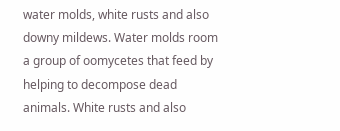water molds, white rusts and also downy mildews. Water molds room a group of oomycetes that feed by helping to decompose dead animals. White rusts and also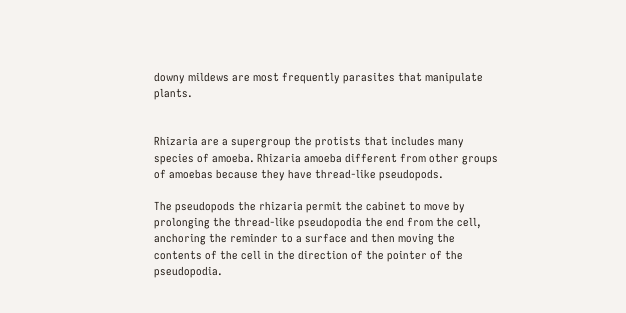downy mildews are most frequently parasites that manipulate plants.


Rhizaria are a supergroup the protists that includes many species of amoeba. Rhizaria amoeba different from other groups of amoebas because they have thread-like pseudopods.

The pseudopods the rhizaria permit the cabinet to move by prolonging the thread-like pseudopodia the end from the cell, anchoring the reminder to a surface and then moving the contents of the cell in the direction of the pointer of the pseudopodia.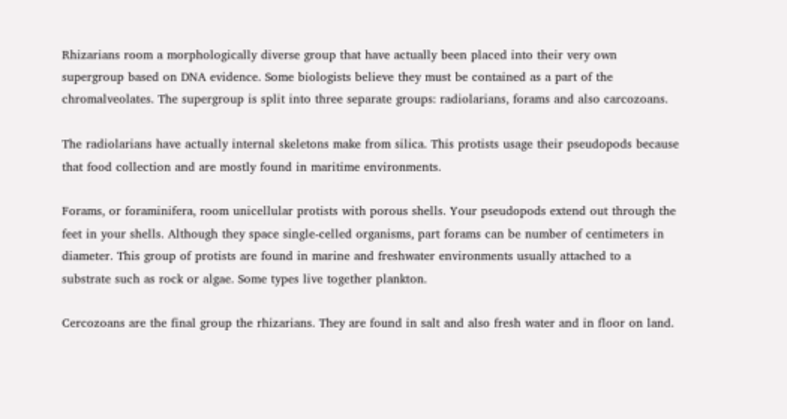Rhizarians room a morphologically diverse group that have actually been placed into their very own supergroup based on DNA evidence. Some biologists believe they must be contained as a part of the chromalveolates. The supergroup is split into three separate groups: radiolarians, forams and also carcozoans.

The radiolarians have actually internal skeletons make from silica. This protists usage their pseudopods because that food collection and are mostly found in maritime environments.

Forams, or foraminifera, room unicellular protists with porous shells. Your pseudopods extend out through the feet in your shells. Although they space single-celled organisms, part forams can be number of centimeters in diameter. This group of protists are found in marine and freshwater environments usually attached to a substrate such as rock or algae. Some types live together plankton.

Cercozoans are the final group the rhizarians. They are found in salt and also fresh water and in floor on land.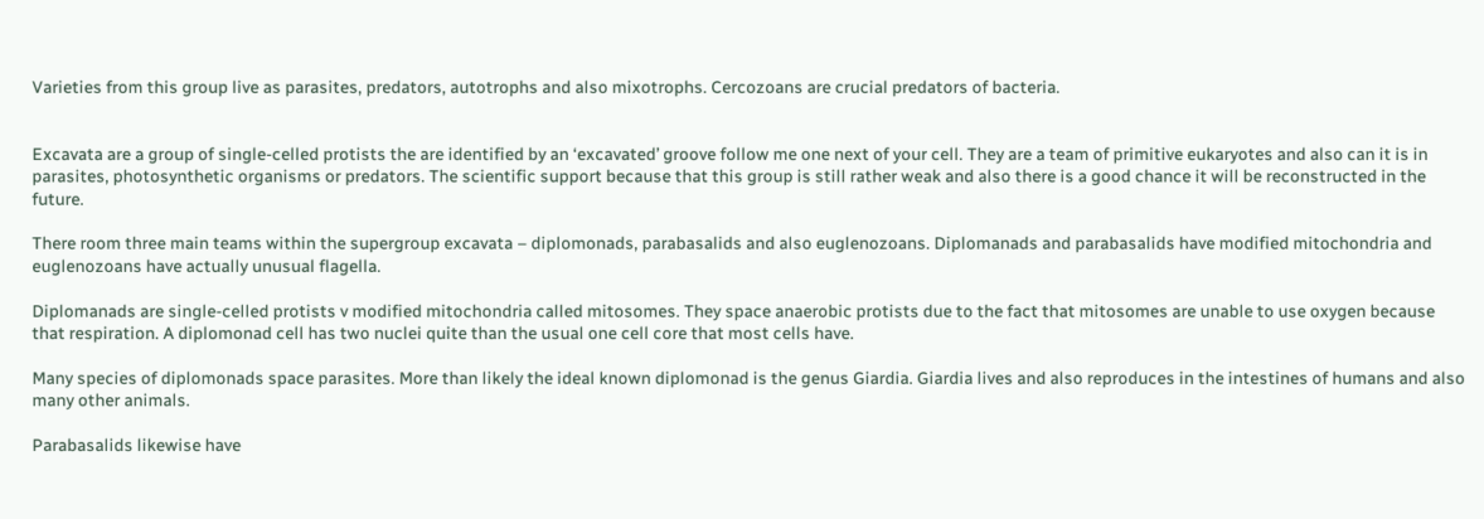Varieties from this group live as parasites, predators, autotrophs and also mixotrophs. Cercozoans are crucial predators of bacteria.


Excavata are a group of single-celled protists the are identified by an ‘excavated’ groove follow me one next of your cell. They are a team of primitive eukaryotes and also can it is in parasites, photosynthetic organisms or predators. The scientific support because that this group is still rather weak and also there is a good chance it will be reconstructed in the future.

There room three main teams within the supergroup excavata – diplomonads, parabasalids and also euglenozoans. Diplomanads and parabasalids have modified mitochondria and euglenozoans have actually unusual flagella.

Diplomanads are single-celled protists v modified mitochondria called mitosomes. They space anaerobic protists due to the fact that mitosomes are unable to use oxygen because that respiration. A diplomonad cell has two nuclei quite than the usual one cell core that most cells have.

Many species of diplomonads space parasites. More than likely the ideal known diplomonad is the genus Giardia. Giardia lives and also reproduces in the intestines of humans and also many other animals.

Parabasalids likewise have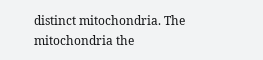distinct mitochondria. The mitochondria the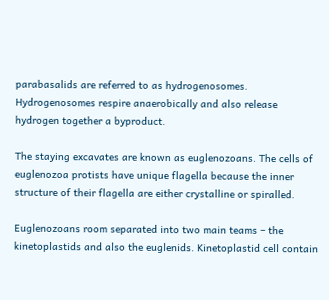parabasalids are referred to as hydrogenosomes. Hydrogenosomes respire anaerobically and also release hydrogen together a byproduct.

The staying excavates are known as euglenozoans. The cells of euglenozoa protists have unique flagella because the inner structure of their flagella are either crystalline or spiralled.

Euglenozoans room separated into two main teams – the kinetoplastids and also the euglenids. Kinetoplastid cell contain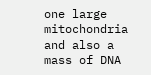one large mitochondria and also a mass of DNA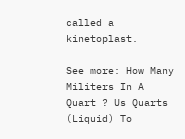called a kinetoplast.

See more: How Many Militers In A Quart ? Us Quarts (Liquid) To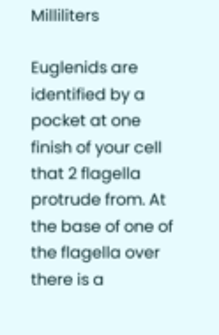Milliliters

Euglenids are identified by a pocket at one finish of your cell that 2 flagella protrude from. At the base of one of the flagella over there is a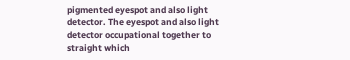pigmented eyespot and also light detector. The eyespot and also light detector occupational together to straight which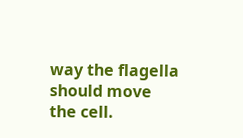way the flagella should move the cell.